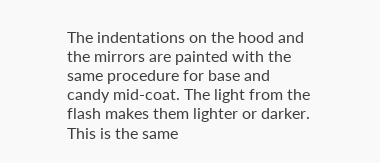The indentations on the hood and the mirrors are painted with the same procedure for base and candy mid-coat. The light from the flash makes them lighter or darker. This is the same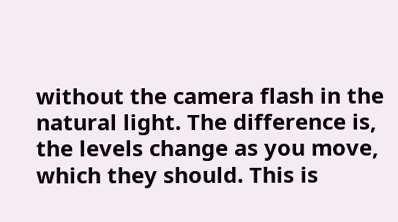without the camera flash in the natural light. The difference is, the levels change as you move, which they should. This is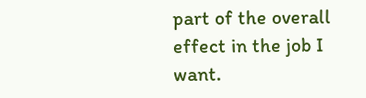part of the overall effect in the job I want.